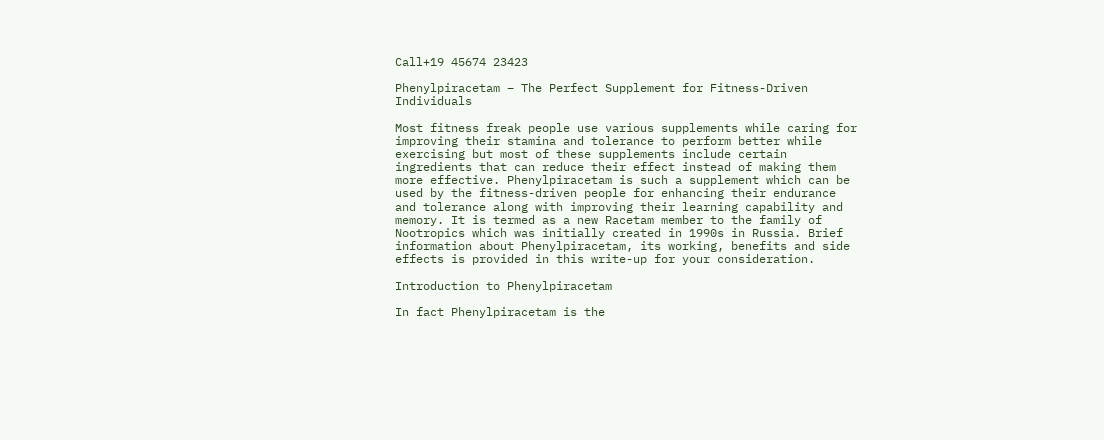Call+19 45674 23423

Phenylpiracetam – The Perfect Supplement for Fitness-Driven Individuals

Most fitness freak people use various supplements while caring for improving their stamina and tolerance to perform better while exercising but most of these supplements include certain ingredients that can reduce their effect instead of making them more effective. Phenylpiracetam is such a supplement which can be used by the fitness-driven people for enhancing their endurance and tolerance along with improving their learning capability and memory. It is termed as a new Racetam member to the family of Nootropics which was initially created in 1990s in Russia. Brief information about Phenylpiracetam, its working, benefits and side effects is provided in this write-up for your consideration.

Introduction to Phenylpiracetam

In fact Phenylpiracetam is the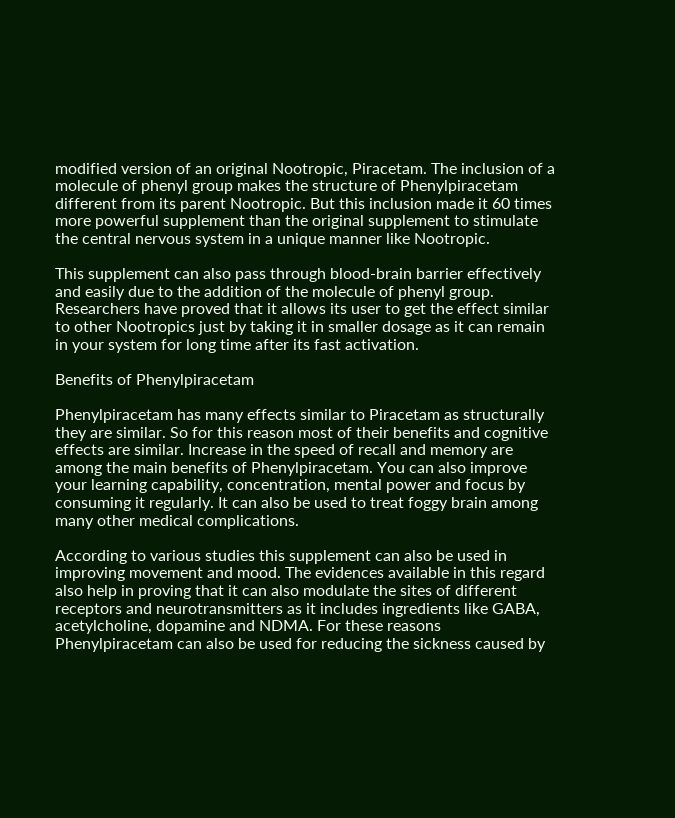modified version of an original Nootropic, Piracetam. The inclusion of a molecule of phenyl group makes the structure of Phenylpiracetam different from its parent Nootropic. But this inclusion made it 60 times more powerful supplement than the original supplement to stimulate the central nervous system in a unique manner like Nootropic.

This supplement can also pass through blood-brain barrier effectively and easily due to the addition of the molecule of phenyl group. Researchers have proved that it allows its user to get the effect similar to other Nootropics just by taking it in smaller dosage as it can remain in your system for long time after its fast activation.

Benefits of Phenylpiracetam

Phenylpiracetam has many effects similar to Piracetam as structurally they are similar. So for this reason most of their benefits and cognitive effects are similar. Increase in the speed of recall and memory are among the main benefits of Phenylpiracetam. You can also improve your learning capability, concentration, mental power and focus by consuming it regularly. It can also be used to treat foggy brain among many other medical complications.

According to various studies this supplement can also be used in improving movement and mood. The evidences available in this regard also help in proving that it can also modulate the sites of different receptors and neurotransmitters as it includes ingredients like GABA, acetylcholine, dopamine and NDMA. For these reasons Phenylpiracetam can also be used for reducing the sickness caused by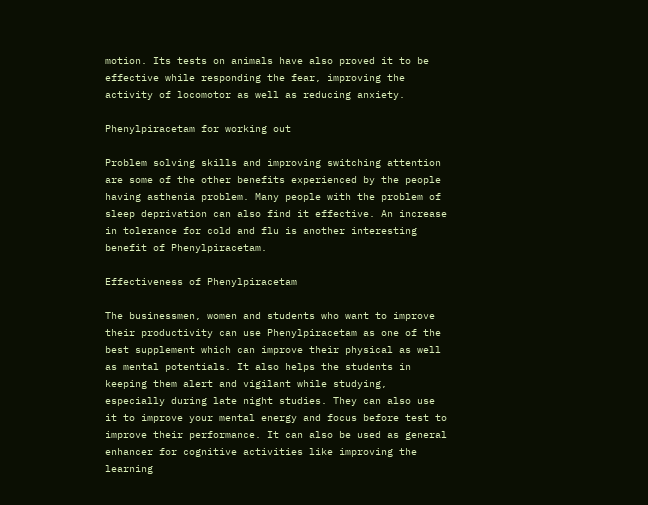motion. Its tests on animals have also proved it to be effective while responding the fear, improving the activity of locomotor as well as reducing anxiety.

Phenylpiracetam for working out

Problem solving skills and improving switching attention are some of the other benefits experienced by the people having asthenia problem. Many people with the problem of sleep deprivation can also find it effective. An increase in tolerance for cold and flu is another interesting benefit of Phenylpiracetam.

Effectiveness of Phenylpiracetam

The businessmen, women and students who want to improve their productivity can use Phenylpiracetam as one of the best supplement which can improve their physical as well as mental potentials. It also helps the students in keeping them alert and vigilant while studying, especially during late night studies. They can also use it to improve your mental energy and focus before test to improve their performance. It can also be used as general enhancer for cognitive activities like improving the learning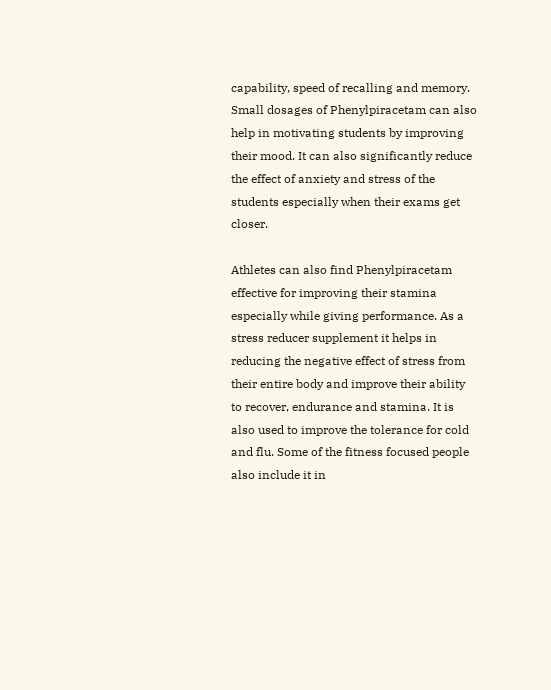capability, speed of recalling and memory. Small dosages of Phenylpiracetam can also help in motivating students by improving their mood. It can also significantly reduce the effect of anxiety and stress of the students especially when their exams get closer.

Athletes can also find Phenylpiracetam effective for improving their stamina especially while giving performance. As a stress reducer supplement it helps in reducing the negative effect of stress from their entire body and improve their ability to recover, endurance and stamina. It is also used to improve the tolerance for cold and flu. Some of the fitness focused people also include it in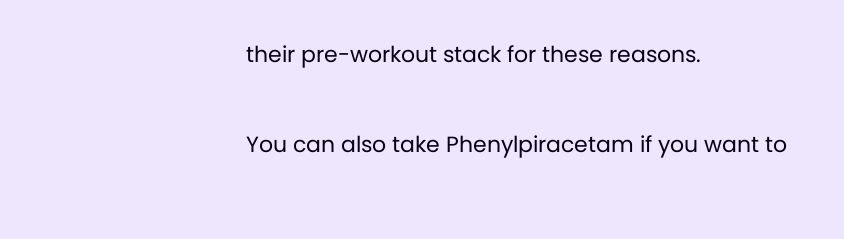their pre-workout stack for these reasons.

You can also take Phenylpiracetam if you want to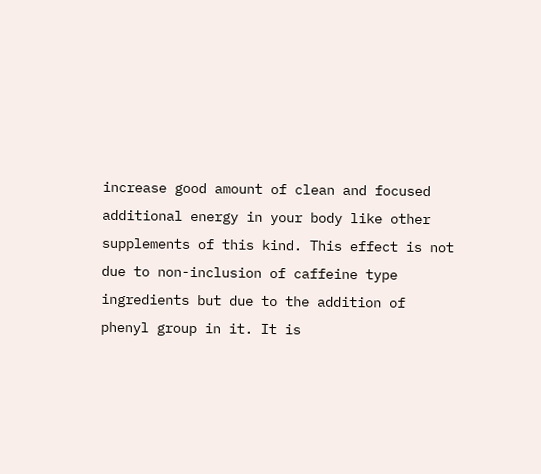increase good amount of clean and focused additional energy in your body like other supplements of this kind. This effect is not due to non-inclusion of caffeine type ingredients but due to the addition of phenyl group in it. It is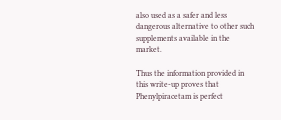also used as a safer and less dangerous alternative to other such supplements available in the market.

Thus the information provided in this write-up proves that Phenylpiracetam is perfect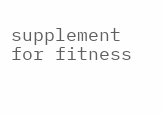supplement for fitness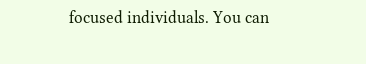focused individuals. You can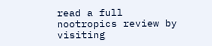read a full nootropics review by visiting